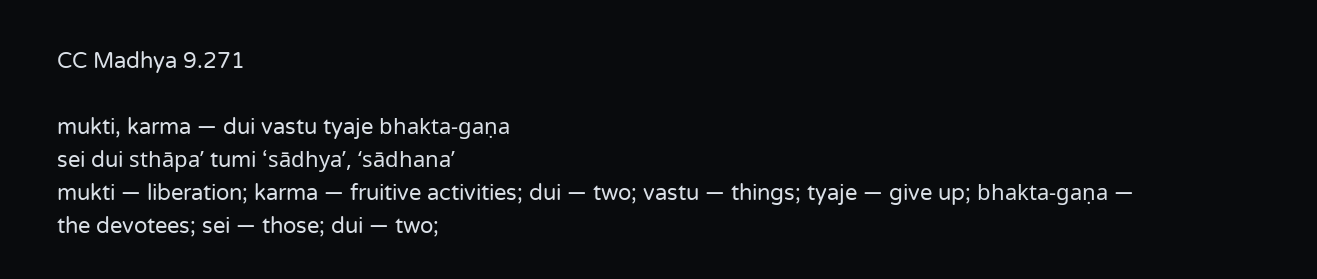CC Madhya 9.271

mukti, karma — dui vastu tyaje bhakta-gaṇa
sei dui sthāpa’ tumi ‘sādhya’, ‘sādhana’
mukti — liberation; karma — fruitive activities; dui — two; vastu — things; tyaje — give up; bhakta-gaṇa — the devotees; sei — those; dui — two;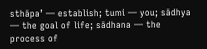sthāpa’ — establish; tumi — you; sādhya — the goal of life; sādhana — the process of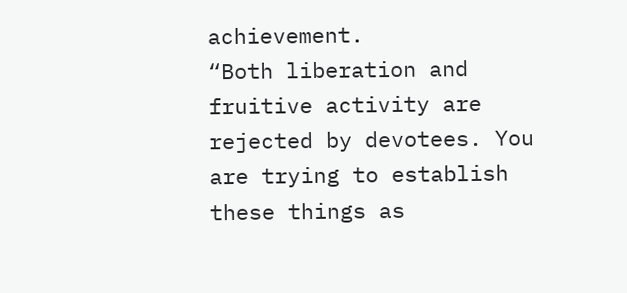achievement.
“Both liberation and fruitive activity are rejected by devotees. You are trying to establish these things as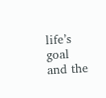life’s goal and the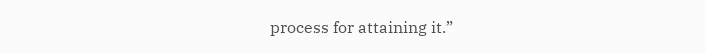process for attaining it.”